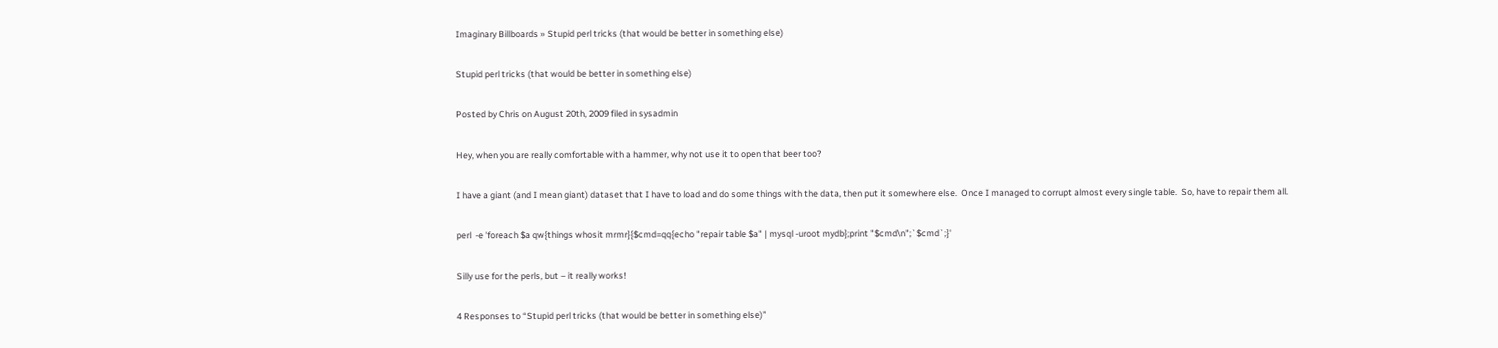Imaginary Billboards » Stupid perl tricks (that would be better in something else)

Stupid perl tricks (that would be better in something else)

Posted by Chris on August 20th, 2009 filed in sysadmin

Hey, when you are really comfortable with a hammer, why not use it to open that beer too?

I have a giant (and I mean giant) dataset that I have to load and do some things with the data, then put it somewhere else.  Once I managed to corrupt almost every single table.  So, have to repair them all.

perl  -e 'foreach $a qw{things whosit mrmr}{$cmd=qq{echo "repair table $a" | mysql -uroot mydb};print "$cmd\n";`$cmd`;}'

Silly use for the perls, but – it really works!

4 Responses to “Stupid perl tricks (that would be better in something else)”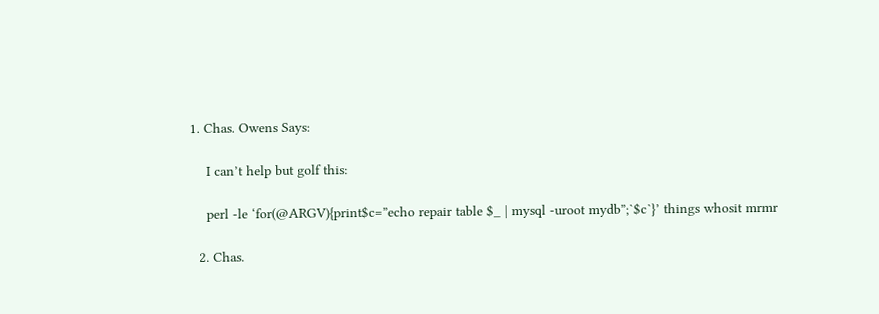1. Chas. Owens Says:

    I can’t help but golf this:

    perl -le ‘for(@ARGV){print$c=”echo repair table $_ | mysql -uroot mydb”;`$c`}’ things whosit mrmr

  2. Chas.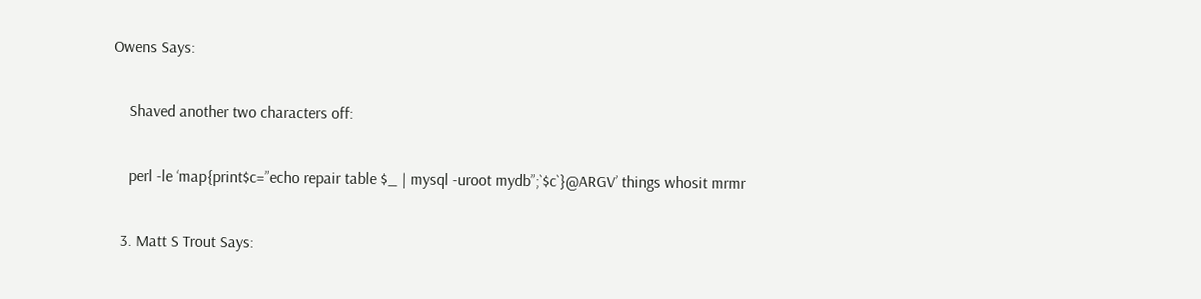Owens Says:

    Shaved another two characters off:

    perl -le ‘map{print$c=”echo repair table $_ | mysql -uroot mydb”;`$c`}@ARGV’ things whosit mrmr

  3. Matt S Trout Says: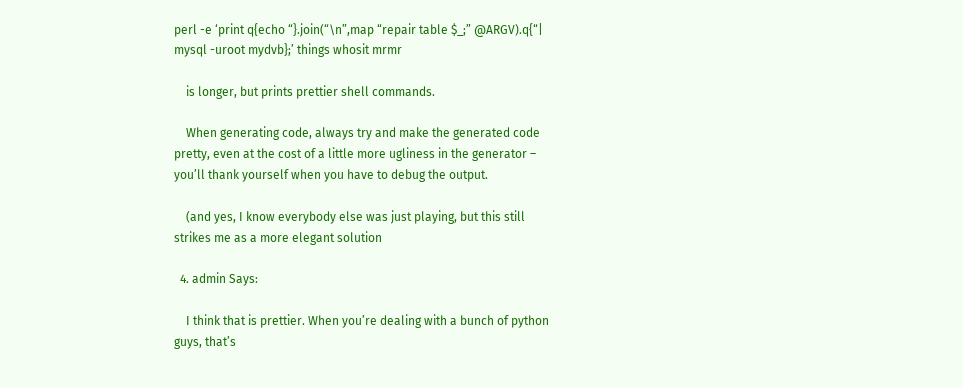perl -e ‘print q{echo “}.join(“\n”,map “repair table $_;” @ARGV).q{“| mysql -uroot mydvb};’ things whosit mrmr

    is longer, but prints prettier shell commands.

    When generating code, always try and make the generated code pretty, even at the cost of a little more ugliness in the generator – you’ll thank yourself when you have to debug the output.

    (and yes, I know everybody else was just playing, but this still strikes me as a more elegant solution

  4. admin Says:

    I think that is prettier. When you’re dealing with a bunch of python guys, that’s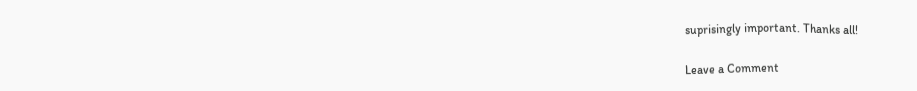suprisingly important. Thanks all!

Leave a Comment